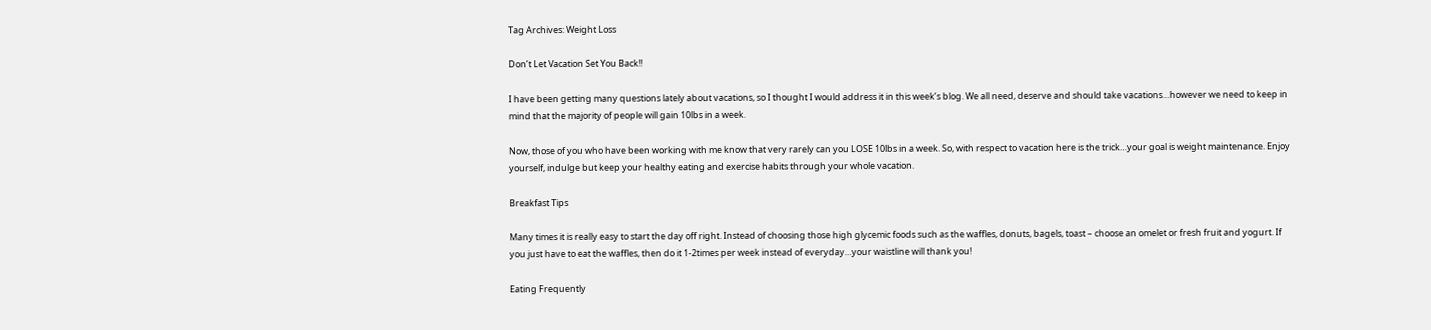Tag Archives: Weight Loss

Don’t Let Vacation Set You Back!!

I have been getting many questions lately about vacations, so I thought I would address it in this week’s blog. We all need, deserve and should take vacations…however we need to keep in mind that the majority of people will gain 10lbs in a week.

Now, those of you who have been working with me know that very rarely can you LOSE 10lbs in a week. So, with respect to vacation here is the trick…your goal is weight maintenance. Enjoy yourself, indulge but keep your healthy eating and exercise habits through your whole vacation.

Breakfast Tips

Many times it is really easy to start the day off right. Instead of choosing those high glycemic foods such as the waffles, donuts, bagels, toast – choose an omelet or fresh fruit and yogurt. If you just have to eat the waffles, then do it 1-2times per week instead of everyday…your waistline will thank you!

Eating Frequently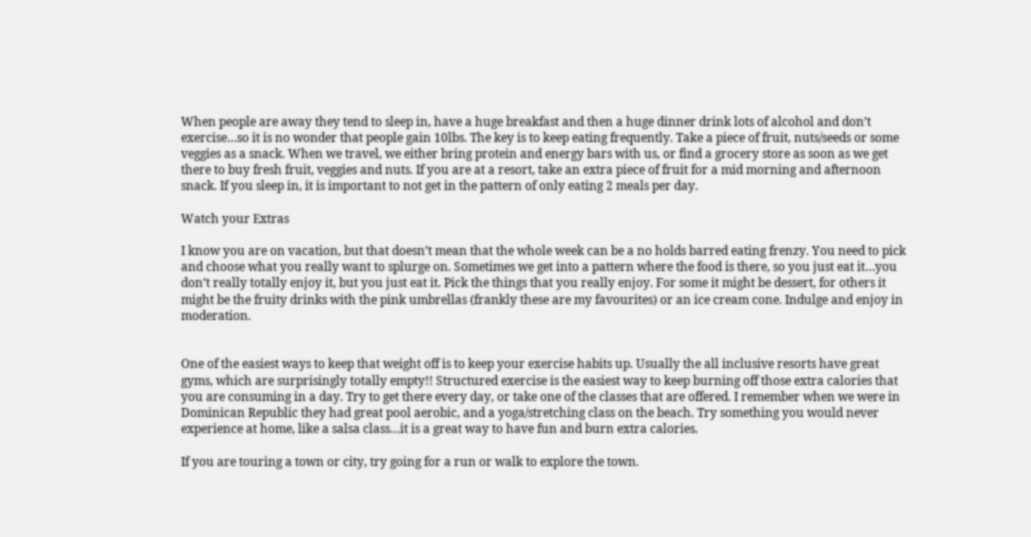When people are away they tend to sleep in, have a huge breakfast and then a huge dinner drink lots of alcohol and don’t exercise…so it is no wonder that people gain 10lbs. The key is to keep eating frequently. Take a piece of fruit, nuts/seeds or some veggies as a snack. When we travel, we either bring protein and energy bars with us, or find a grocery store as soon as we get there to buy fresh fruit, veggies and nuts. If you are at a resort, take an extra piece of fruit for a mid morning and afternoon snack. If you sleep in, it is important to not get in the pattern of only eating 2 meals per day.

Watch your Extras

I know you are on vacation, but that doesn’t mean that the whole week can be a no holds barred eating frenzy. You need to pick and choose what you really want to splurge on. Sometimes we get into a pattern where the food is there, so you just eat it…you don’t really totally enjoy it, but you just eat it. Pick the things that you really enjoy. For some it might be dessert, for others it might be the fruity drinks with the pink umbrellas (frankly these are my favourites) or an ice cream cone. Indulge and enjoy in moderation.


One of the easiest ways to keep that weight off is to keep your exercise habits up. Usually the all inclusive resorts have great gyms, which are surprisingly totally empty!! Structured exercise is the easiest way to keep burning off those extra calories that you are consuming in a day. Try to get there every day, or take one of the classes that are offered. I remember when we were in Dominican Republic they had great pool aerobic, and a yoga/stretching class on the beach. Try something you would never experience at home, like a salsa class…it is a great way to have fun and burn extra calories.

If you are touring a town or city, try going for a run or walk to explore the town.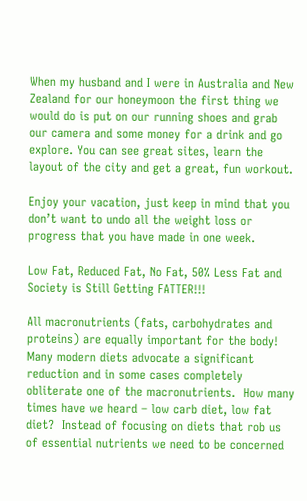When my husband and I were in Australia and New Zealand for our honeymoon the first thing we would do is put on our running shoes and grab our camera and some money for a drink and go explore. You can see great sites, learn the layout of the city and get a great, fun workout.

Enjoy your vacation, just keep in mind that you don’t want to undo all the weight loss or progress that you have made in one week.

Low Fat, Reduced Fat, No Fat, 50% Less Fat and Society is Still Getting FATTER!!!

All macronutrients (fats, carbohydrates and proteins) are equally important for the body! Many modern diets advocate a significant reduction and in some cases completely obliterate one of the macronutrients.  How many times have we heard – low carb diet, low fat diet?  Instead of focusing on diets that rob us of essential nutrients we need to be concerned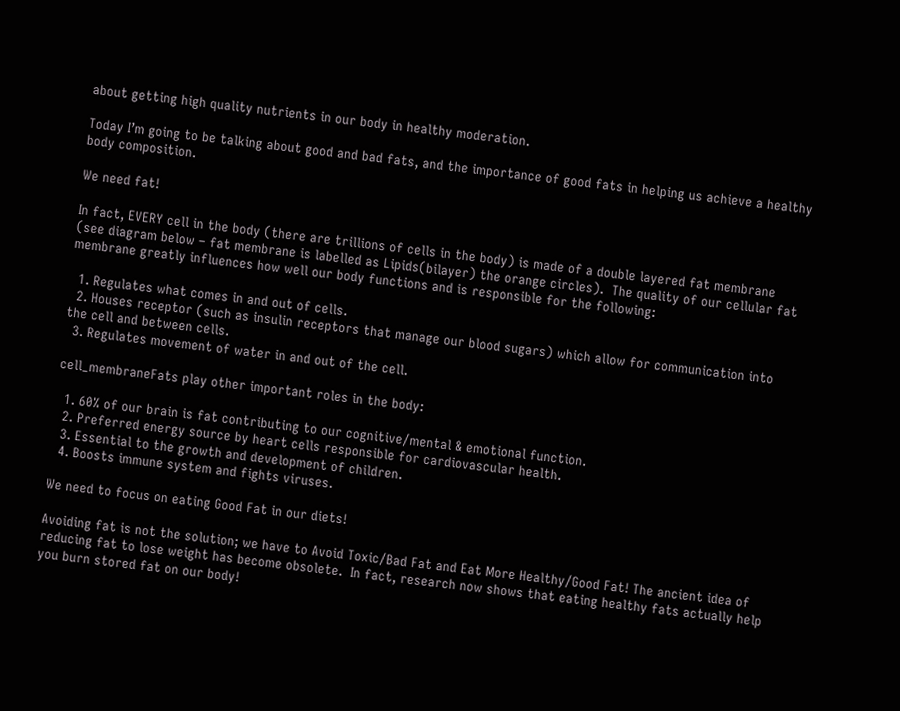about getting high quality nutrients in our body in healthy moderation.

Today I’m going to be talking about good and bad fats, and the importance of good fats in helping us achieve a healthy body composition.

We need fat!

In fact, EVERY cell in the body (there are trillions of cells in the body) is made of a double layered fat membrane (see diagram below – fat membrane is labelled as Lipids(bilayer) the orange circles).  The quality of our cellular fat membrane greatly influences how well our body functions and is responsible for the following:

  1. Regulates what comes in and out of cells.
  2. Houses receptor (such as insulin receptors that manage our blood sugars) which allow for communication into the cell and between cells.
  3. Regulates movement of water in and out of the cell.

cell_membraneFats play other important roles in the body:

  1. 60% of our brain is fat contributing to our cognitive/mental & emotional function.
  2. Preferred energy source by heart cells responsible for cardiovascular health.
  3. Essential to the growth and development of children.
  4. Boosts immune system and fights viruses.

We need to focus on eating Good Fat in our diets!

Avoiding fat is not the solution; we have to Avoid Toxic/Bad Fat and Eat More Healthy/Good Fat! The ancient idea of reducing fat to lose weight has become obsolete.  In fact, research now shows that eating healthy fats actually help you burn stored fat on our body!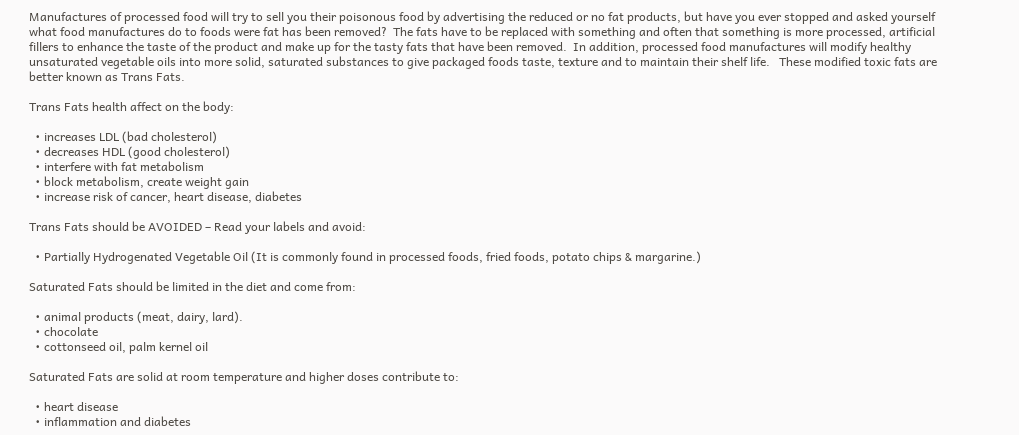Manufactures of processed food will try to sell you their poisonous food by advertising the reduced or no fat products, but have you ever stopped and asked yourself what food manufactures do to foods were fat has been removed?  The fats have to be replaced with something and often that something is more processed, artificial fillers to enhance the taste of the product and make up for the tasty fats that have been removed.  In addition, processed food manufactures will modify healthy unsaturated vegetable oils into more solid, saturated substances to give packaged foods taste, texture and to maintain their shelf life.   These modified toxic fats are better known as Trans Fats.

Trans Fats health affect on the body:

  • increases LDL (bad cholesterol)
  • decreases HDL (good cholesterol)
  • interfere with fat metabolism
  • block metabolism, create weight gain
  • increase risk of cancer, heart disease, diabetes

Trans Fats should be AVOIDED – Read your labels and avoid:

  • Partially Hydrogenated Vegetable Oil (It is commonly found in processed foods, fried foods, potato chips & margarine.)

Saturated Fats should be limited in the diet and come from:

  • animal products (meat, dairy, lard).
  • chocolate
  • cottonseed oil, palm kernel oil

Saturated Fats are solid at room temperature and higher doses contribute to:

  • heart disease
  • inflammation and diabetes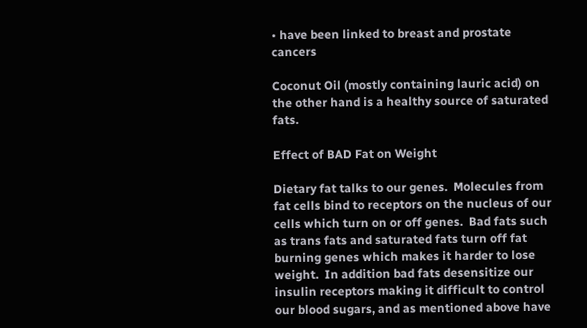• have been linked to breast and prostate cancers

Coconut Oil (mostly containing lauric acid) on the other hand is a healthy source of saturated fats.

Effect of BAD Fat on Weight

Dietary fat talks to our genes.  Molecules from fat cells bind to receptors on the nucleus of our cells which turn on or off genes.  Bad fats such as trans fats and saturated fats turn off fat burning genes which makes it harder to lose weight.  In addition bad fats desensitize our insulin receptors making it difficult to control our blood sugars, and as mentioned above have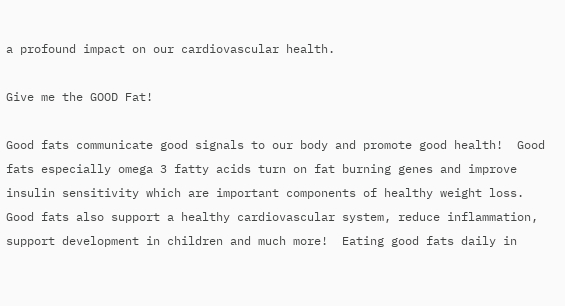a profound impact on our cardiovascular health.

Give me the GOOD Fat!

Good fats communicate good signals to our body and promote good health!  Good fats especially omega 3 fatty acids turn on fat burning genes and improve insulin sensitivity which are important components of healthy weight loss.  Good fats also support a healthy cardiovascular system, reduce inflammation, support development in children and much more!  Eating good fats daily in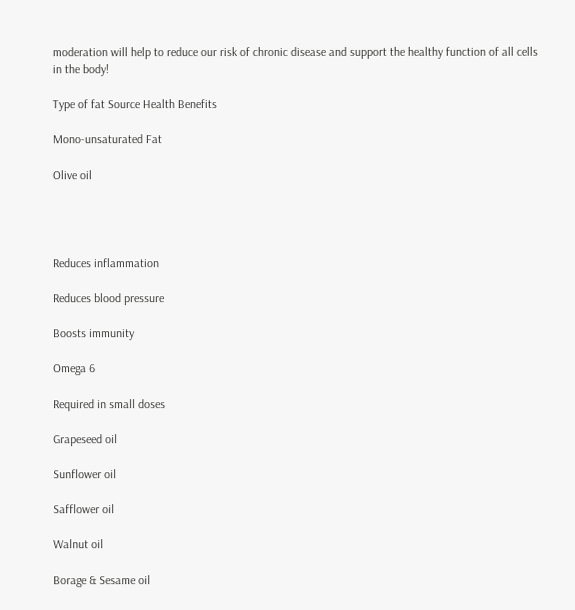moderation will help to reduce our risk of chronic disease and support the healthy function of all cells in the body!

Type of fat Source Health Benefits

Mono-unsaturated Fat

Olive oil




Reduces inflammation

Reduces blood pressure

Boosts immunity

Omega 6

Required in small doses

Grapeseed oil

Sunflower oil

Safflower oil

Walnut oil

Borage & Sesame oil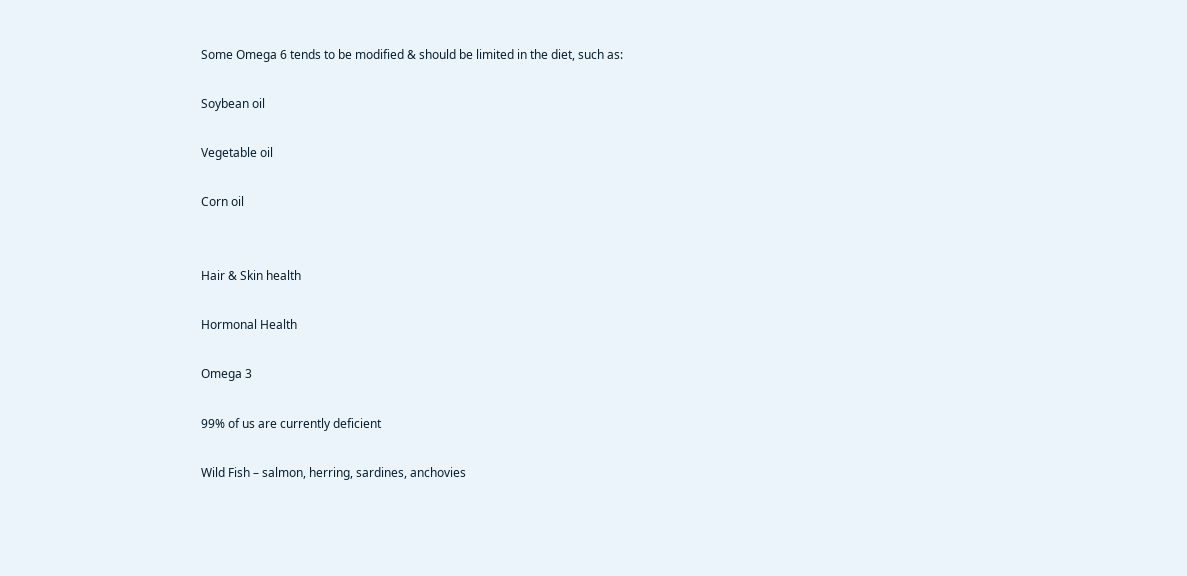Some Omega 6 tends to be modified & should be limited in the diet, such as:

Soybean oil

Vegetable oil

Corn oil


Hair & Skin health

Hormonal Health

Omega 3

99% of us are currently deficient

Wild Fish – salmon, herring, sardines, anchovies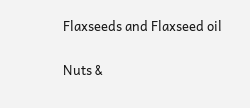Flaxseeds and Flaxseed oil

Nuts &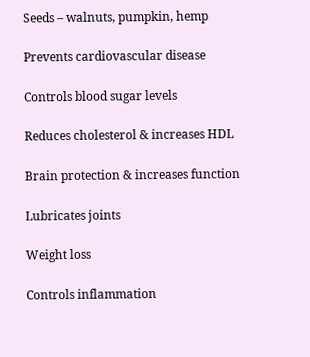Seeds – walnuts, pumpkin, hemp

Prevents cardiovascular disease

Controls blood sugar levels

Reduces cholesterol & increases HDL

Brain protection & increases function

Lubricates joints

Weight loss

Controls inflammation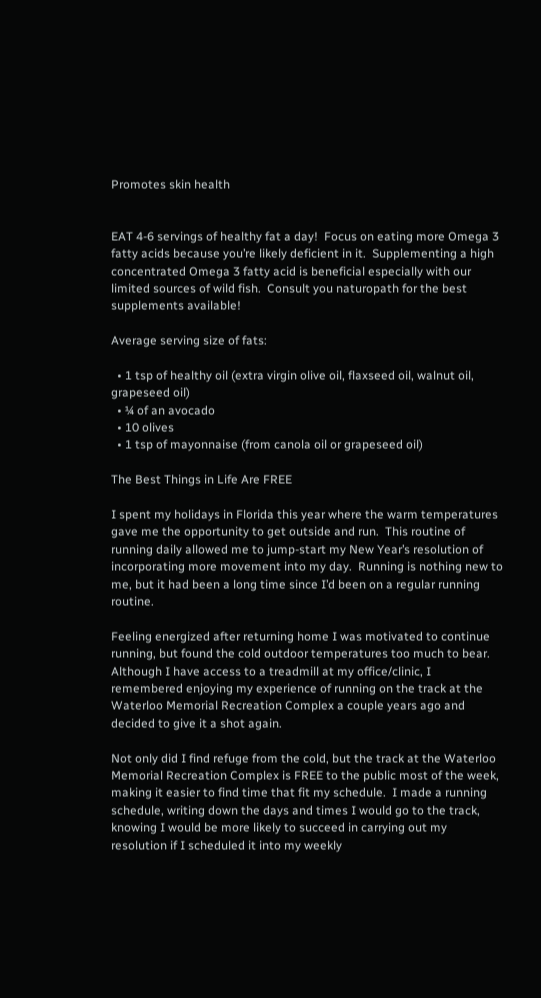Promotes skin health


EAT 4-6 servings of healthy fat a day!  Focus on eating more Omega 3 fatty acids because you’re likely deficient in it.  Supplementing a high concentrated Omega 3 fatty acid is beneficial especially with our limited sources of wild fish.  Consult you naturopath for the best supplements available!

Average serving size of fats:

  • 1 tsp of healthy oil (extra virgin olive oil, flaxseed oil, walnut oil, grapeseed oil)
  • ¼ of an avocado
  • 10 olives
  • 1 tsp of mayonnaise (from canola oil or grapeseed oil)

The Best Things in Life Are FREE

I spent my holidays in Florida this year where the warm temperatures gave me the opportunity to get outside and run.  This routine of running daily allowed me to jump-start my New Year’s resolution of incorporating more movement into my day.  Running is nothing new to me, but it had been a long time since I’d been on a regular running routine.

Feeling energized after returning home I was motivated to continue running, but found the cold outdoor temperatures too much to bear.  Although I have access to a treadmill at my office/clinic, I remembered enjoying my experience of running on the track at the Waterloo Memorial Recreation Complex a couple years ago and decided to give it a shot again.

Not only did I find refuge from the cold, but the track at the Waterloo Memorial Recreation Complex is FREE to the public most of the week, making it easier to find time that fit my schedule.  I made a running schedule, writing down the days and times I would go to the track, knowing I would be more likely to succeed in carrying out my resolution if I scheduled it into my weekly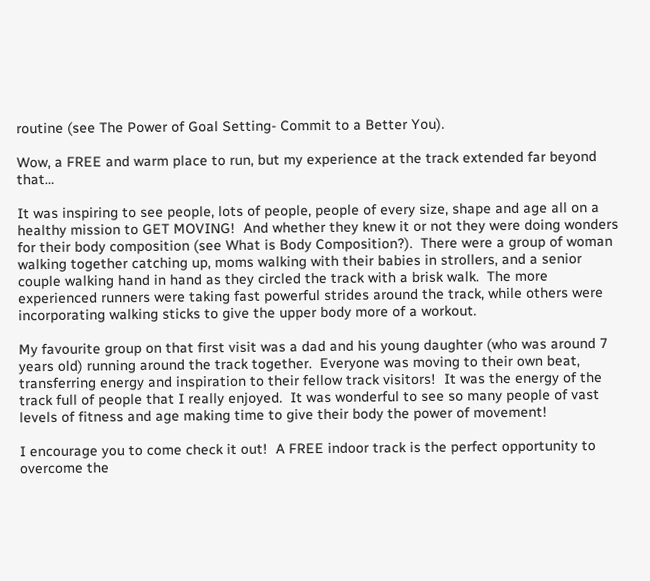routine (see The Power of Goal Setting- Commit to a Better You).

Wow, a FREE and warm place to run, but my experience at the track extended far beyond that…

It was inspiring to see people, lots of people, people of every size, shape and age all on a healthy mission to GET MOVING!  And whether they knew it or not they were doing wonders for their body composition (see What is Body Composition?).  There were a group of woman walking together catching up, moms walking with their babies in strollers, and a senior couple walking hand in hand as they circled the track with a brisk walk.  The more experienced runners were taking fast powerful strides around the track, while others were incorporating walking sticks to give the upper body more of a workout.

My favourite group on that first visit was a dad and his young daughter (who was around 7 years old) running around the track together.  Everyone was moving to their own beat, transferring energy and inspiration to their fellow track visitors!  It was the energy of the track full of people that I really enjoyed.  It was wonderful to see so many people of vast levels of fitness and age making time to give their body the power of movement!

I encourage you to come check it out!  A FREE indoor track is the perfect opportunity to overcome the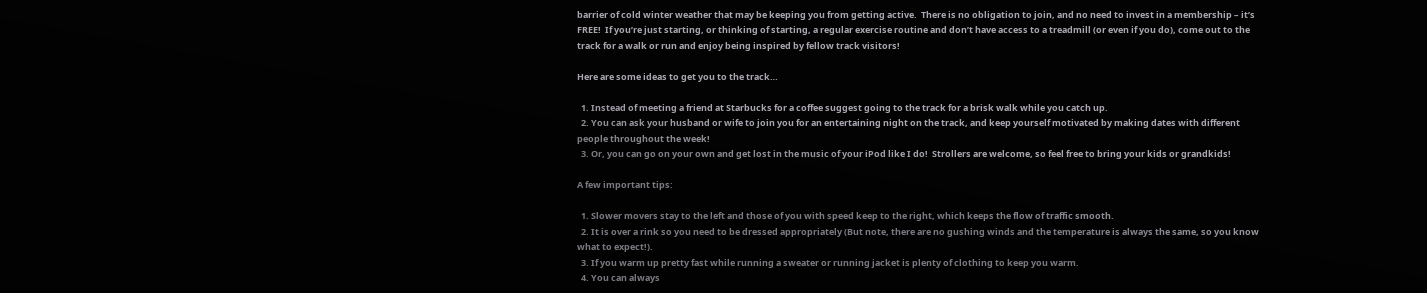barrier of cold winter weather that may be keeping you from getting active.  There is no obligation to join, and no need to invest in a membership – it’s FREE!  If you’re just starting, or thinking of starting, a regular exercise routine and don’t have access to a treadmill (or even if you do), come out to the track for a walk or run and enjoy being inspired by fellow track visitors!

Here are some ideas to get you to the track…

  1. Instead of meeting a friend at Starbucks for a coffee suggest going to the track for a brisk walk while you catch up.
  2. You can ask your husband or wife to join you for an entertaining night on the track, and keep yourself motivated by making dates with different people throughout the week!
  3. Or, you can go on your own and get lost in the music of your iPod like I do!  Strollers are welcome, so feel free to bring your kids or grandkids!

A few important tips:

  1. Slower movers stay to the left and those of you with speed keep to the right, which keeps the flow of traffic smooth.
  2. It is over a rink so you need to be dressed appropriately (But note, there are no gushing winds and the temperature is always the same, so you know what to expect!).
  3. If you warm up pretty fast while running a sweater or running jacket is plenty of clothing to keep you warm.
  4. You can always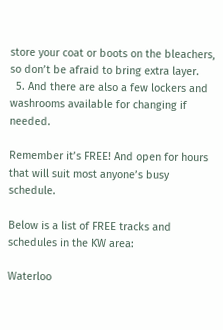store your coat or boots on the bleachers, so don’t be afraid to bring extra layer.
  5. And there are also a few lockers and washrooms available for changing if needed.

Remember it’s FREE! And open for hours that will suit most anyone’s busy schedule.

Below is a list of FREE tracks and schedules in the KW area:

Waterloo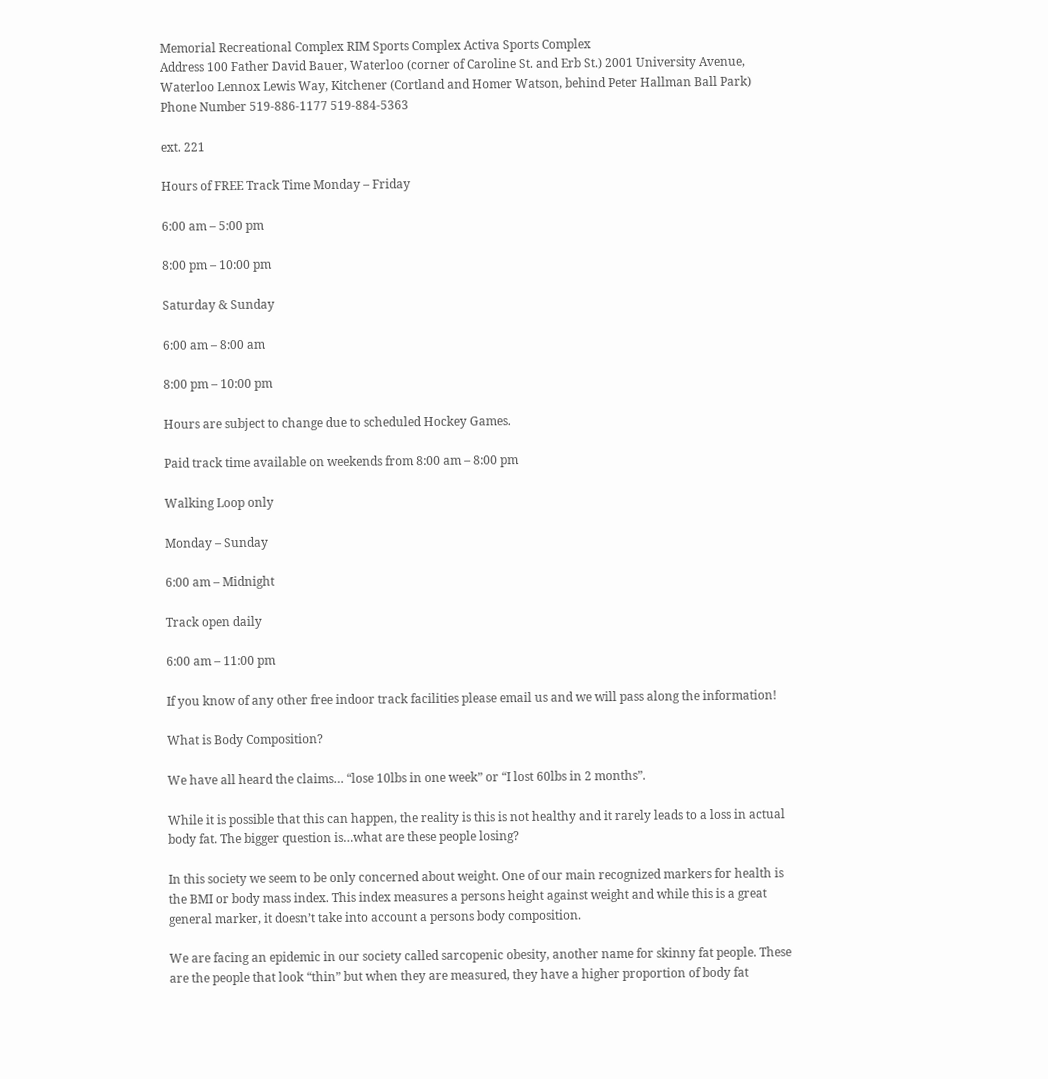Memorial Recreational Complex RIM Sports Complex Activa Sports Complex
Address 100 Father David Bauer, Waterloo (corner of Caroline St. and Erb St.) 2001 University Avenue, Waterloo Lennox Lewis Way, Kitchener (Cortland and Homer Watson, behind Peter Hallman Ball Park)
Phone Number 519-886-1177 519-884-5363

ext. 221

Hours of FREE Track Time Monday – Friday

6:00 am – 5:00 pm

8:00 pm – 10:00 pm

Saturday & Sunday

6:00 am – 8:00 am

8:00 pm – 10:00 pm

Hours are subject to change due to scheduled Hockey Games.

Paid track time available on weekends from 8:00 am – 8:00 pm

Walking Loop only

Monday – Sunday

6:00 am – Midnight

Track open daily

6:00 am – 11:00 pm

If you know of any other free indoor track facilities please email us and we will pass along the information!

What is Body Composition?

We have all heard the claims… “lose 10lbs in one week” or “I lost 60lbs in 2 months”.

While it is possible that this can happen, the reality is this is not healthy and it rarely leads to a loss in actual body fat. The bigger question is…what are these people losing?

In this society we seem to be only concerned about weight. One of our main recognized markers for health is the BMI or body mass index. This index measures a persons height against weight and while this is a great general marker, it doesn’t take into account a persons body composition.

We are facing an epidemic in our society called sarcopenic obesity, another name for skinny fat people. These are the people that look “thin” but when they are measured, they have a higher proportion of body fat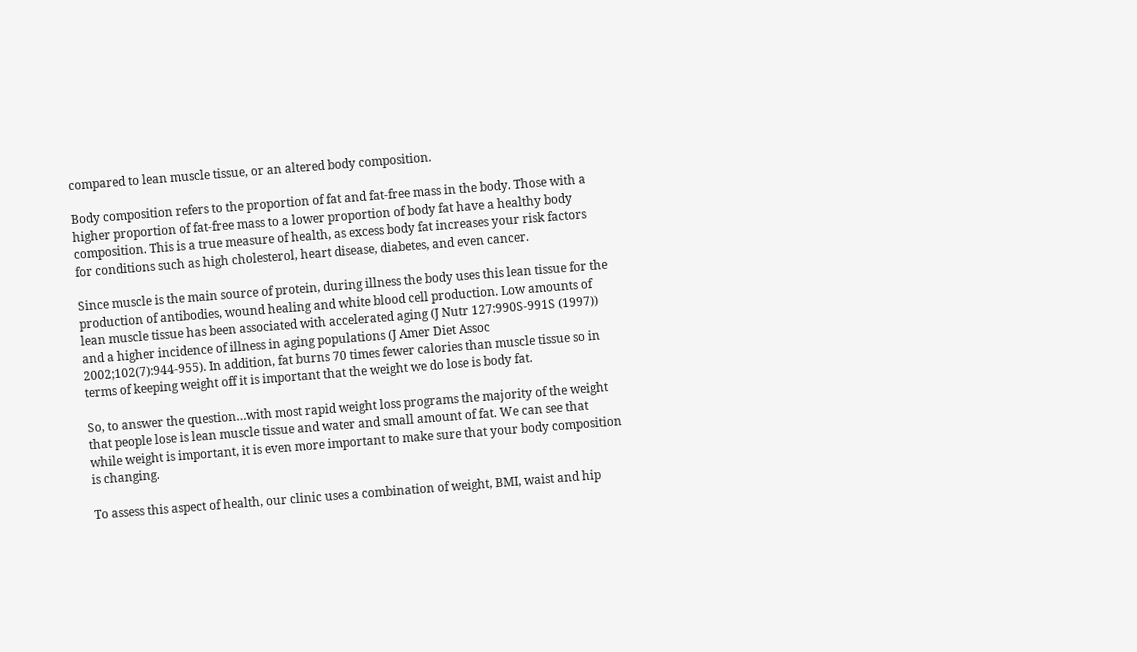compared to lean muscle tissue, or an altered body composition.

Body composition refers to the proportion of fat and fat-free mass in the body. Those with a higher proportion of fat-free mass to a lower proportion of body fat have a healthy body composition. This is a true measure of health, as excess body fat increases your risk factors for conditions such as high cholesterol, heart disease, diabetes, and even cancer.

Since muscle is the main source of protein, during illness the body uses this lean tissue for the production of antibodies, wound healing and white blood cell production. Low amounts of lean muscle tissue has been associated with accelerated aging (J Nutr 127:990S-991S (1997)) and a higher incidence of illness in aging populations (J Amer Diet Assoc 2002;102(7):944-955). In addition, fat burns 70 times fewer calories than muscle tissue so in terms of keeping weight off it is important that the weight we do lose is body fat.

So, to answer the question…with most rapid weight loss programs the majority of the weight that people lose is lean muscle tissue and water and small amount of fat. We can see that while weight is important, it is even more important to make sure that your body composition is changing.

To assess this aspect of health, our clinic uses a combination of weight, BMI, waist and hip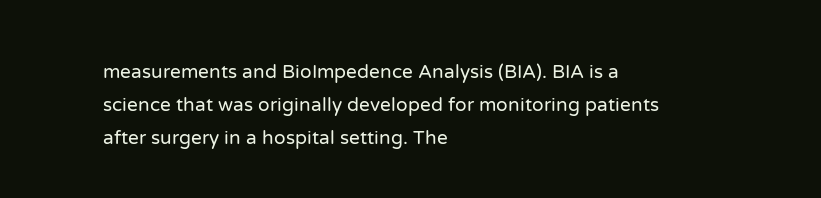measurements and BioImpedence Analysis (BIA). BIA is a science that was originally developed for monitoring patients after surgery in a hospital setting. The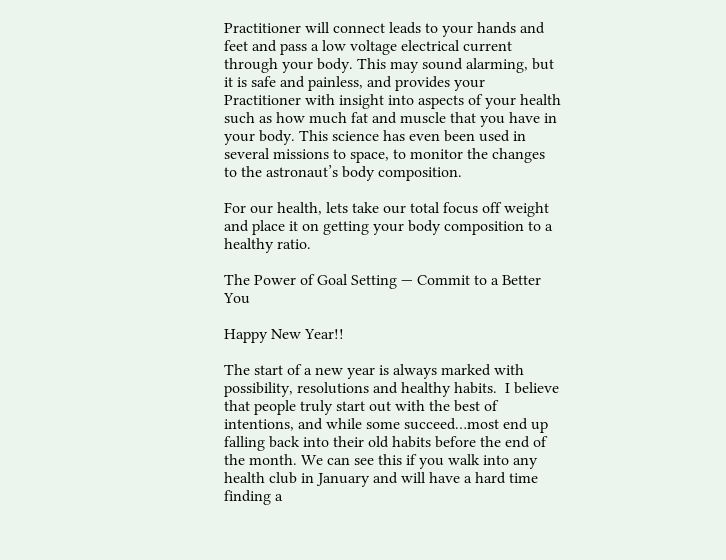Practitioner will connect leads to your hands and feet and pass a low voltage electrical current through your body. This may sound alarming, but it is safe and painless, and provides your Practitioner with insight into aspects of your health such as how much fat and muscle that you have in your body. This science has even been used in several missions to space, to monitor the changes to the astronaut’s body composition.

For our health, lets take our total focus off weight and place it on getting your body composition to a healthy ratio.

The Power of Goal Setting — Commit to a Better You

Happy New Year!!

The start of a new year is always marked with possibility, resolutions and healthy habits.  I believe that people truly start out with the best of intentions, and while some succeed…most end up falling back into their old habits before the end of the month. We can see this if you walk into any health club in January and will have a hard time finding a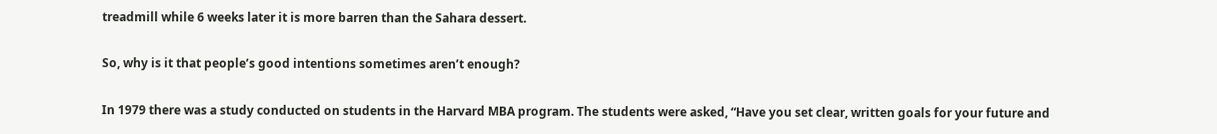treadmill while 6 weeks later it is more barren than the Sahara dessert.

So, why is it that people’s good intentions sometimes aren’t enough?

In 1979 there was a study conducted on students in the Harvard MBA program. The students were asked, “Have you set clear, written goals for your future and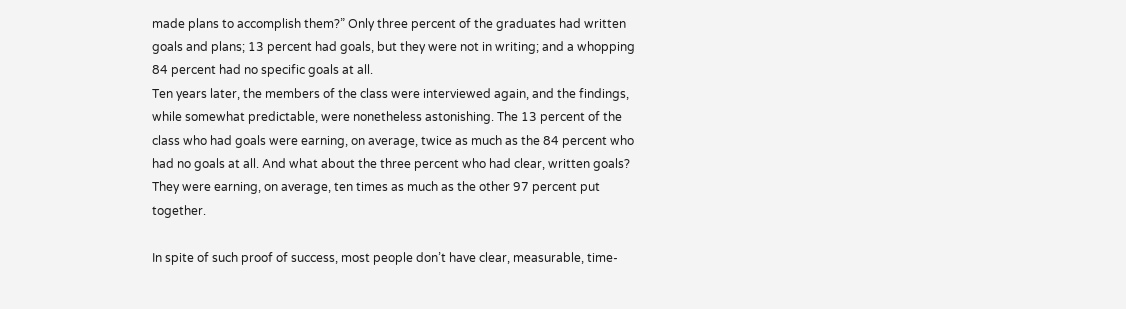made plans to accomplish them?” Only three percent of the graduates had written goals and plans; 13 percent had goals, but they were not in writing; and a whopping 84 percent had no specific goals at all.
Ten years later, the members of the class were interviewed again, and the findings, while somewhat predictable, were nonetheless astonishing. The 13 percent of the class who had goals were earning, on average, twice as much as the 84 percent who had no goals at all. And what about the three percent who had clear, written goals? They were earning, on average, ten times as much as the other 97 percent put together.

In spite of such proof of success, most people don’t have clear, measurable, time-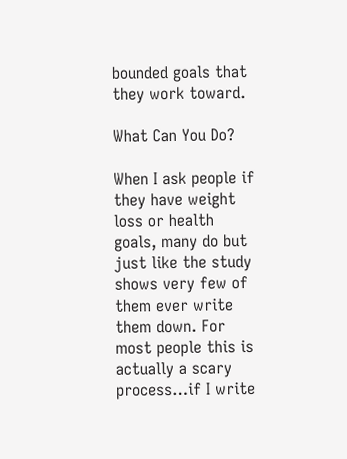bounded goals that they work toward.

What Can You Do?

When I ask people if they have weight loss or health goals, many do but just like the study shows very few of them ever write them down. For most people this is actually a scary process…if I write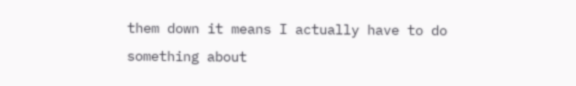them down it means I actually have to do something about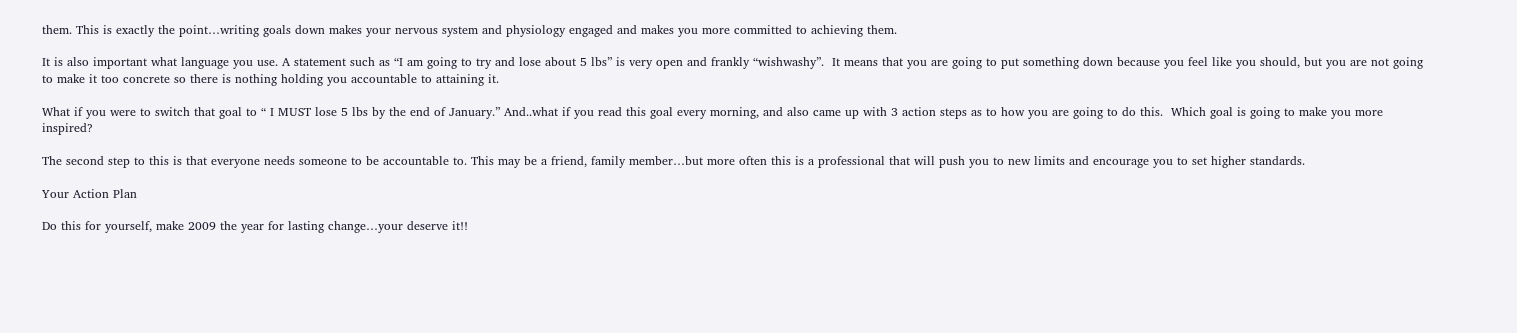them. This is exactly the point…writing goals down makes your nervous system and physiology engaged and makes you more committed to achieving them.

It is also important what language you use. A statement such as “I am going to try and lose about 5 lbs” is very open and frankly “wishwashy”.  It means that you are going to put something down because you feel like you should, but you are not going to make it too concrete so there is nothing holding you accountable to attaining it.

What if you were to switch that goal to “ I MUST lose 5 lbs by the end of January.” And..what if you read this goal every morning, and also came up with 3 action steps as to how you are going to do this.  Which goal is going to make you more inspired?

The second step to this is that everyone needs someone to be accountable to. This may be a friend, family member…but more often this is a professional that will push you to new limits and encourage you to set higher standards.

Your Action Plan

Do this for yourself, make 2009 the year for lasting change…your deserve it!!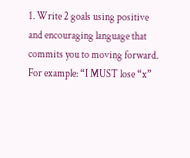1. Write 2 goals using positive and encouraging language that commits you to moving forward. For example: “I MUST lose “x”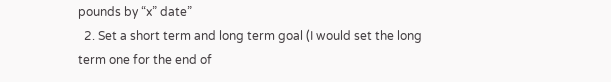pounds by “x” date”
  2. Set a short term and long term goal (I would set the long term one for the end of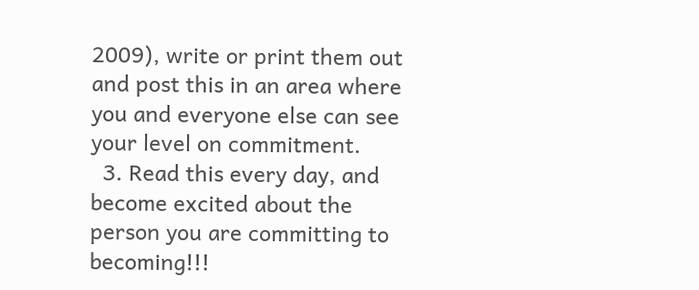2009), write or print them out and post this in an area where you and everyone else can see your level on commitment.
  3. Read this every day, and become excited about the person you are committing to becoming!!!